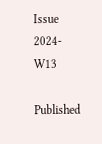Issue 2024-W13

Published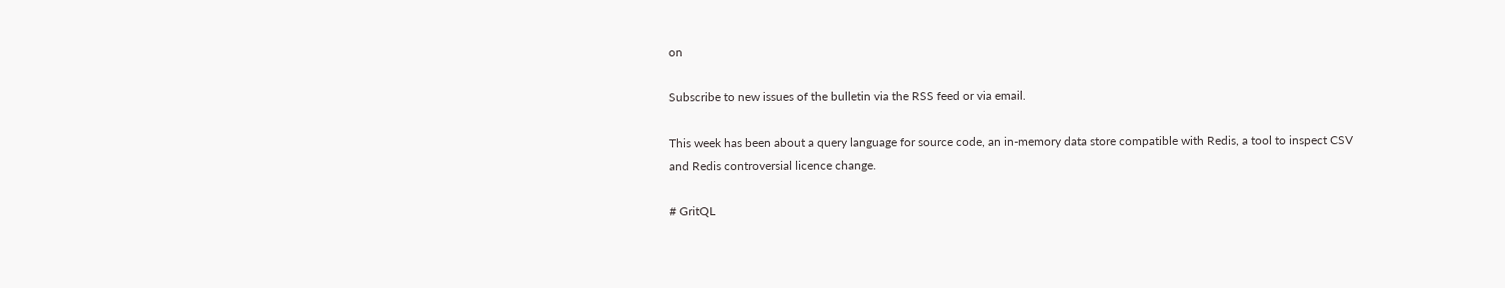on

Subscribe to new issues of the bulletin via the RSS feed or via email.

This week has been about a query language for source code, an in-memory data store compatible with Redis, a tool to inspect CSV and Redis controversial licence change.

# GritQL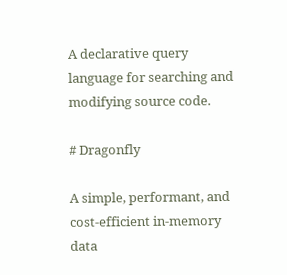A declarative query language for searching and modifying source code.

# Dragonfly

A simple, performant, and cost-efficient in-memory data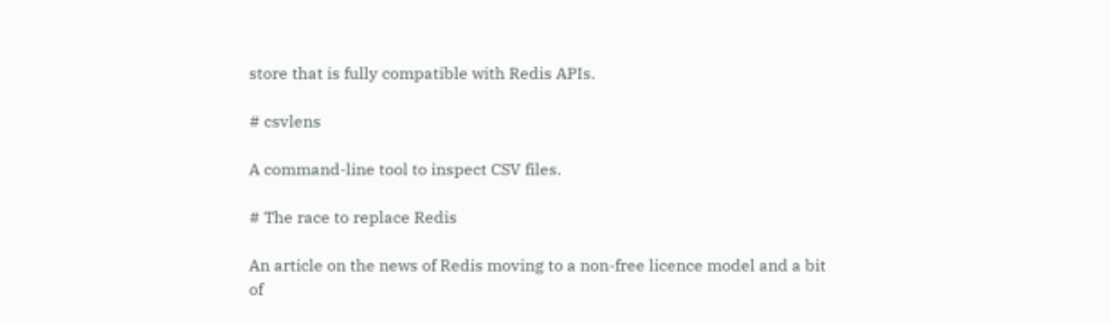store that is fully compatible with Redis APIs.

# csvlens

A command-line tool to inspect CSV files.

# The race to replace Redis

An article on the news of Redis moving to a non-free licence model and a bit of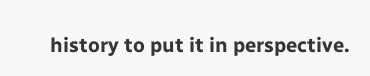history to put it in perspective.